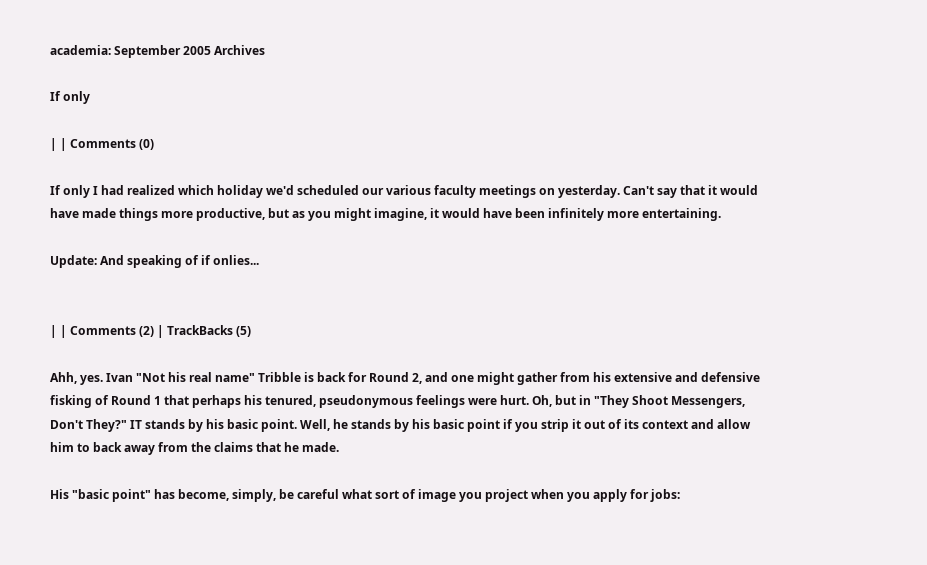academia: September 2005 Archives

If only

| | Comments (0)

If only I had realized which holiday we'd scheduled our various faculty meetings on yesterday. Can't say that it would have made things more productive, but as you might imagine, it would have been infinitely more entertaining.

Update: And speaking of if onlies...


| | Comments (2) | TrackBacks (5)

Ahh, yes. Ivan "Not his real name" Tribble is back for Round 2, and one might gather from his extensive and defensive fisking of Round 1 that perhaps his tenured, pseudonymous feelings were hurt. Oh, but in "They Shoot Messengers, Don't They?" IT stands by his basic point. Well, he stands by his basic point if you strip it out of its context and allow him to back away from the claims that he made.

His "basic point" has become, simply, be careful what sort of image you project when you apply for jobs: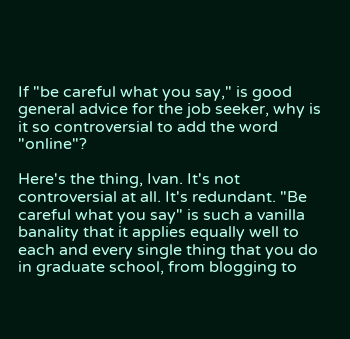If "be careful what you say," is good general advice for the job seeker, why is it so controversial to add the word "online"?

Here's the thing, Ivan. It's not controversial at all. It's redundant. "Be careful what you say" is such a vanilla banality that it applies equally well to each and every single thing that you do in graduate school, from blogging to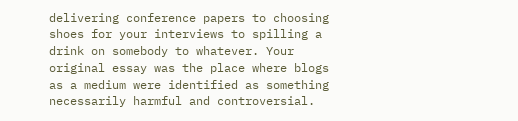delivering conference papers to choosing shoes for your interviews to spilling a drink on somebody to whatever. Your original essay was the place where blogs as a medium were identified as something necessarily harmful and controversial.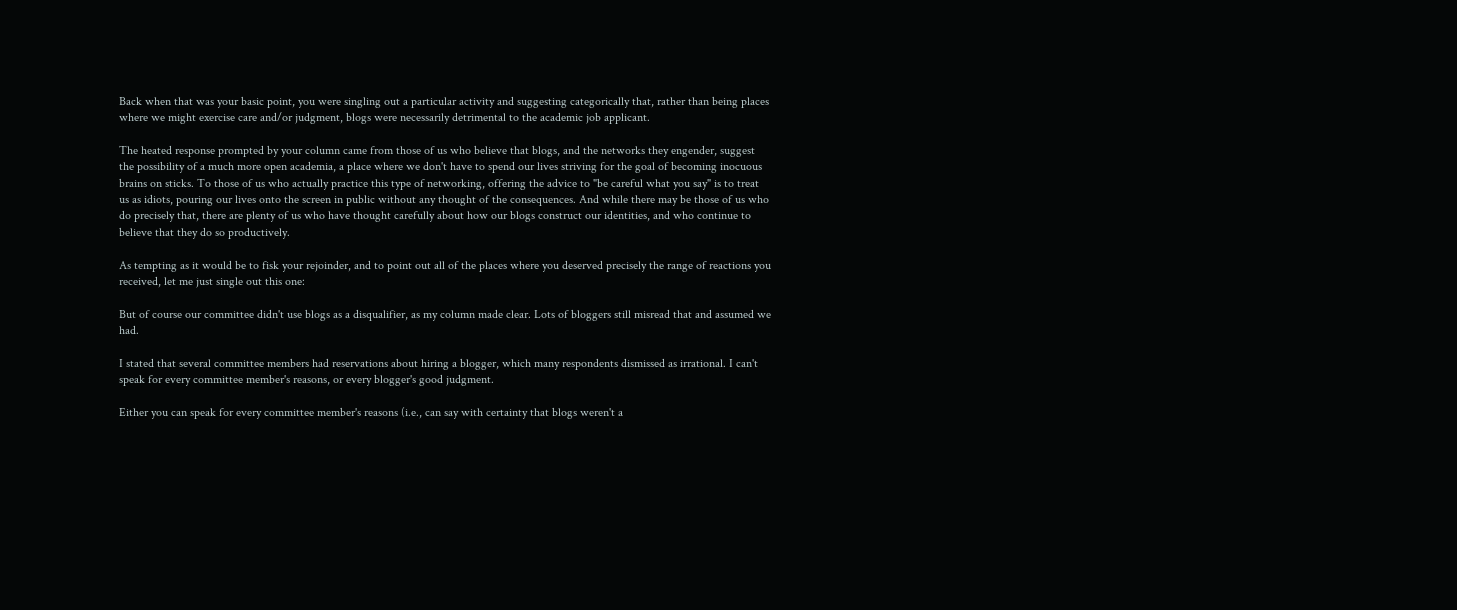Back when that was your basic point, you were singling out a particular activity and suggesting categorically that, rather than being places where we might exercise care and/or judgment, blogs were necessarily detrimental to the academic job applicant.

The heated response prompted by your column came from those of us who believe that blogs, and the networks they engender, suggest the possibility of a much more open academia, a place where we don't have to spend our lives striving for the goal of becoming inocuous brains on sticks. To those of us who actually practice this type of networking, offering the advice to "be careful what you say" is to treat us as idiots, pouring our lives onto the screen in public without any thought of the consequences. And while there may be those of us who do precisely that, there are plenty of us who have thought carefully about how our blogs construct our identities, and who continue to believe that they do so productively.

As tempting as it would be to fisk your rejoinder, and to point out all of the places where you deserved precisely the range of reactions you received, let me just single out this one:

But of course our committee didn't use blogs as a disqualifier, as my column made clear. Lots of bloggers still misread that and assumed we had.

I stated that several committee members had reservations about hiring a blogger, which many respondents dismissed as irrational. I can't speak for every committee member's reasons, or every blogger's good judgment.

Either you can speak for every committee member's reasons (i.e., can say with certainty that blogs weren't a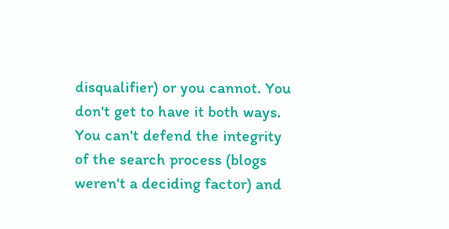disqualifier) or you cannot. You don't get to have it both ways. You can't defend the integrity of the search process (blogs weren't a deciding factor) and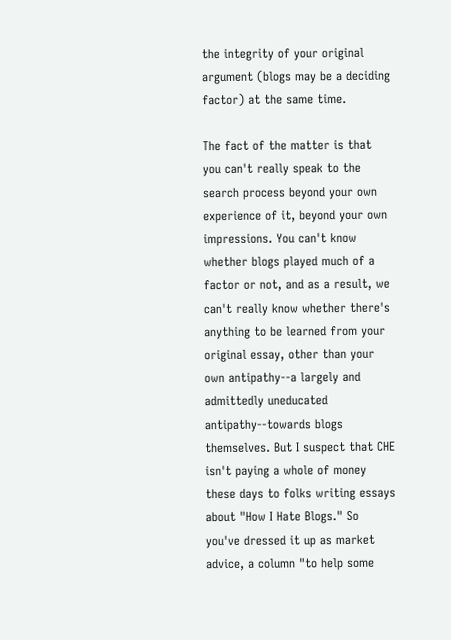the integrity of your original argument (blogs may be a deciding factor) at the same time.

The fact of the matter is that you can't really speak to the search process beyond your own experience of it, beyond your own impressions. You can't know whether blogs played much of a factor or not, and as a result, we can't really know whether there's anything to be learned from your original essay, other than your own antipathy--a largely and admittedly uneducated antipathy--towards blogs themselves. But I suspect that CHE isn't paying a whole of money these days to folks writing essays about "How I Hate Blogs." So you've dressed it up as market advice, a column "to help some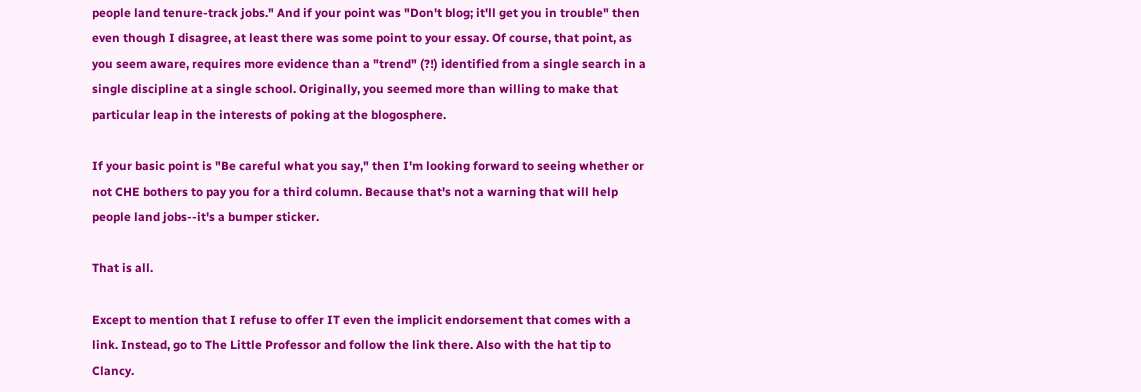people land tenure-track jobs." And if your point was "Don't blog; it'll get you in trouble" then even though I disagree, at least there was some point to your essay. Of course, that point, as you seem aware, requires more evidence than a "trend" (?!) identified from a single search in a single discipline at a single school. Originally, you seemed more than willing to make that particular leap in the interests of poking at the blogosphere.

If your basic point is "Be careful what you say," then I'm looking forward to seeing whether or not CHE bothers to pay you for a third column. Because that's not a warning that will help people land jobs--it's a bumper sticker.

That is all.

Except to mention that I refuse to offer IT even the implicit endorsement that comes with a link. Instead, go to The Little Professor and follow the link there. Also with the hat tip to Clancy.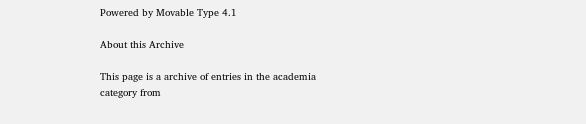Powered by Movable Type 4.1

About this Archive

This page is a archive of entries in the academia category from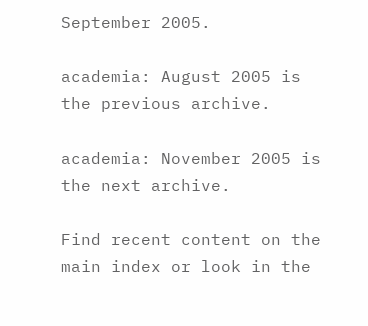September 2005.

academia: August 2005 is the previous archive.

academia: November 2005 is the next archive.

Find recent content on the main index or look in the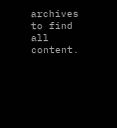archives to find all content.